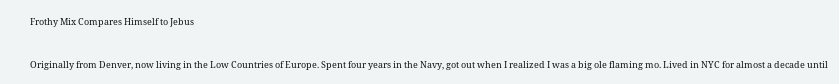Frothy Mix Compares Himself to Jebus


Originally from Denver, now living in the Low Countries of Europe. Spent four years in the Navy, got out when I realized I was a big ole flaming mo. Lived in NYC for almost a decade until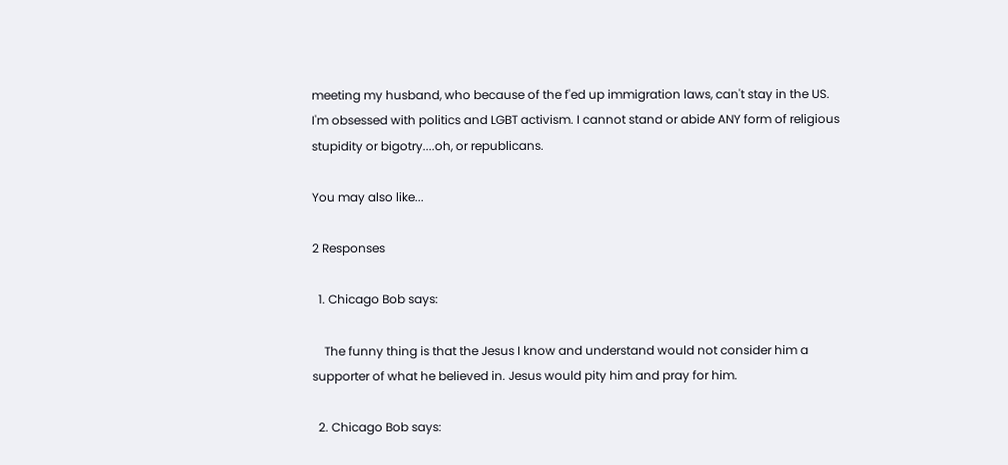meeting my husband, who because of the f'ed up immigration laws, can't stay in the US. I'm obsessed with politics and LGBT activism. I cannot stand or abide ANY form of religious stupidity or bigotry....oh, or republicans.

You may also like...

2 Responses

  1. Chicago Bob says:

    The funny thing is that the Jesus I know and understand would not consider him a supporter of what he believed in. Jesus would pity him and pray for him.

  2. Chicago Bob says: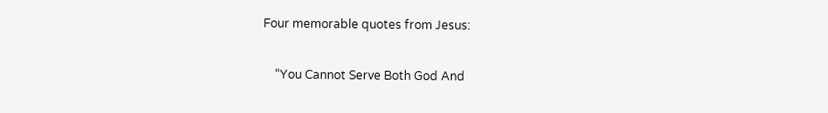Four memorable quotes from Jesus:

    “You Cannot Serve Both God And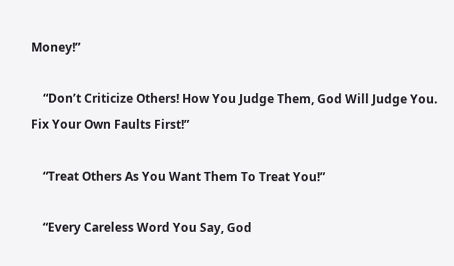Money!”

    “Don’t Criticize Others! How You Judge Them, God Will Judge You. Fix Your Own Faults First!”

    “Treat Others As You Want Them To Treat You!”

    “Every Careless Word You Say, God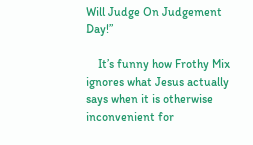Will Judge On Judgement Day!”

    It’s funny how Frothy Mix ignores what Jesus actually says when it is otherwise inconvenient for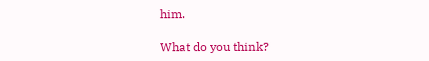him.

What do you think?